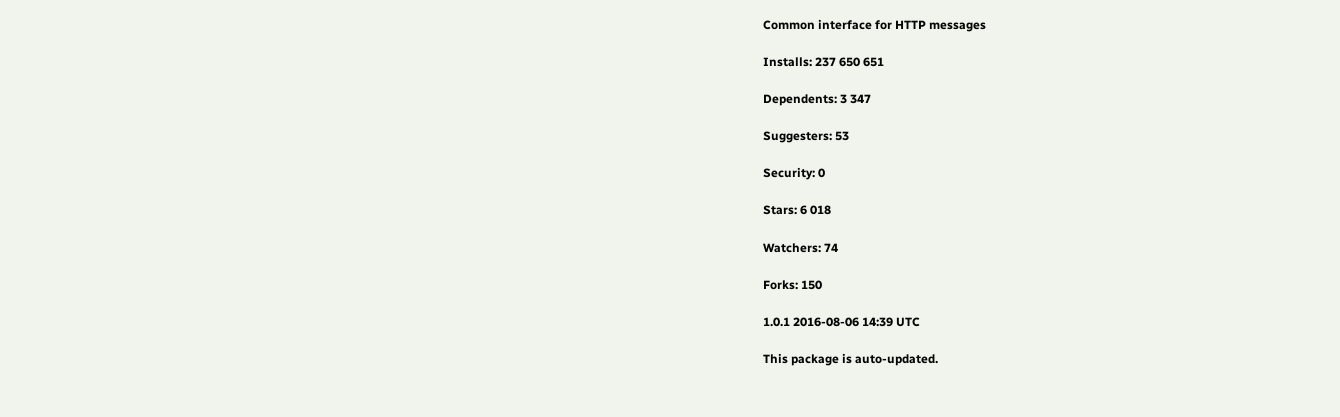Common interface for HTTP messages

Installs: 237 650 651

Dependents: 3 347

Suggesters: 53

Security: 0

Stars: 6 018

Watchers: 74

Forks: 150

1.0.1 2016-08-06 14:39 UTC

This package is auto-updated.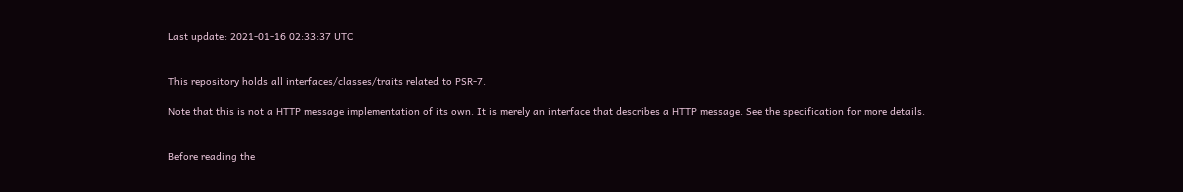Last update: 2021-01-16 02:33:37 UTC


This repository holds all interfaces/classes/traits related to PSR-7.

Note that this is not a HTTP message implementation of its own. It is merely an interface that describes a HTTP message. See the specification for more details.


Before reading the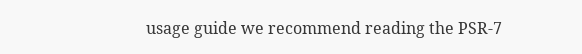usage guide we recommend reading the PSR-7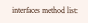interfaces method list: